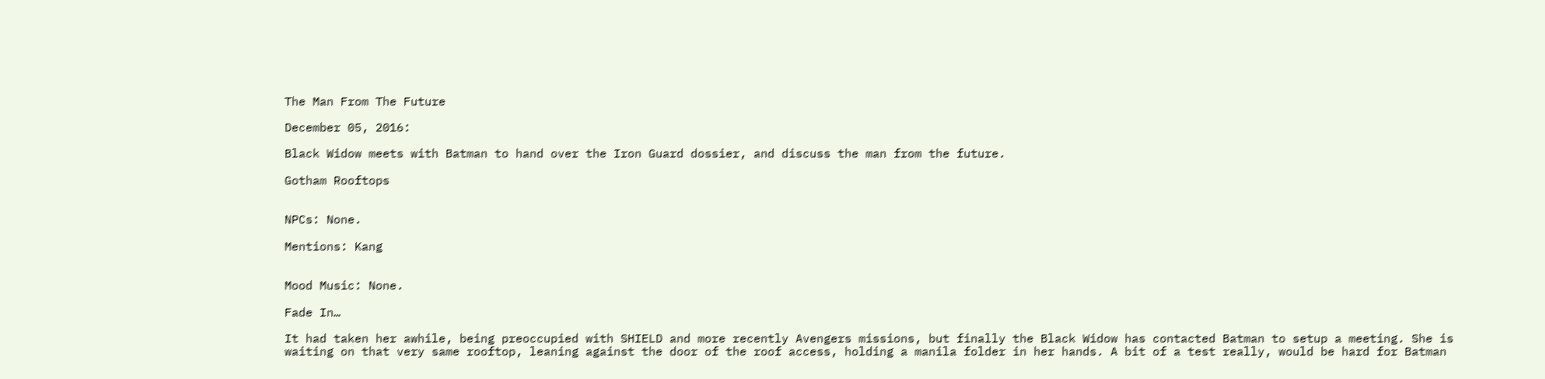The Man From The Future

December 05, 2016:

Black Widow meets with Batman to hand over the Iron Guard dossier, and discuss the man from the future.

Gotham Rooftops


NPCs: None.

Mentions: Kang


Mood Music: None.

Fade In…

It had taken her awhile, being preoccupied with SHIELD and more recently Avengers missions, but finally the Black Widow has contacted Batman to setup a meeting. She is waiting on that very same rooftop, leaning against the door of the roof access, holding a manila folder in her hands. A bit of a test really, would be hard for Batman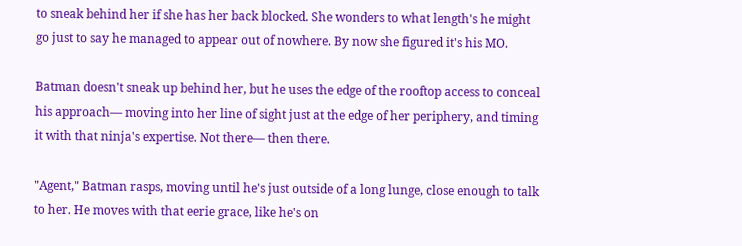to sneak behind her if she has her back blocked. She wonders to what length's he might go just to say he managed to appear out of nowhere. By now she figured it's his MO.

Batman doesn't sneak up behind her, but he uses the edge of the rooftop access to conceal his approach— moving into her line of sight just at the edge of her periphery, and timing it with that ninja's expertise. Not there— then there.

"Agent," Batman rasps, moving until he's just outside of a long lunge, close enough to talk to her. He moves with that eerie grace, like he's on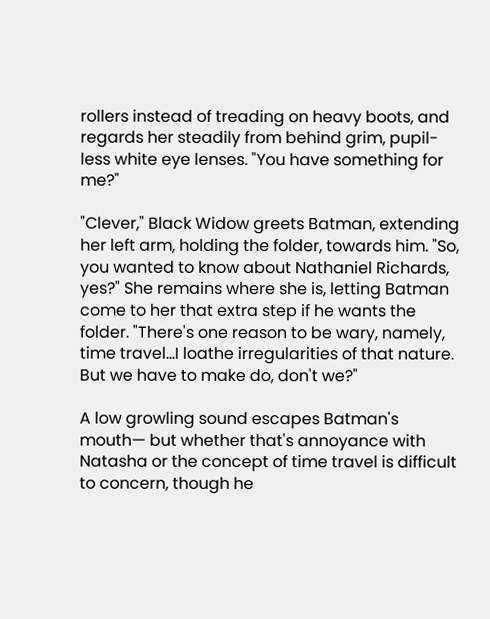rollers instead of treading on heavy boots, and regards her steadily from behind grim, pupil-less white eye lenses. "You have something for me?"

"Clever," Black Widow greets Batman, extending her left arm, holding the folder, towards him. "So, you wanted to know about Nathaniel Richards, yes?" She remains where she is, letting Batman come to her that extra step if he wants the folder. "There's one reason to be wary, namely, time travel…I loathe irregularities of that nature. But we have to make do, don't we?"

A low growling sound escapes Batman's mouth— but whether that's annoyance with Natasha or the concept of time travel is difficult to concern, though he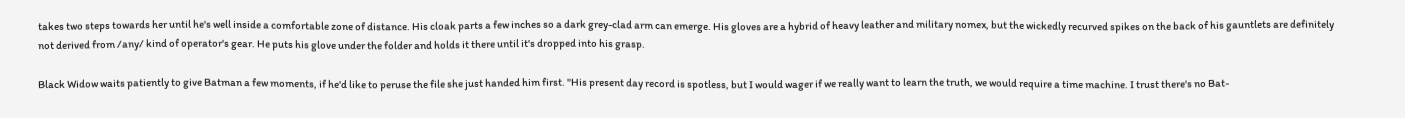takes two steps towards her until he's well inside a comfortable zone of distance. His cloak parts a few inches so a dark grey-clad arm can emerge. His gloves are a hybrid of heavy leather and military nomex, but the wickedly recurved spikes on the back of his gauntlets are definitely not derived from /any/ kind of operator's gear. He puts his glove under the folder and holds it there until it's dropped into his grasp.

Black Widow waits patiently to give Batman a few moments, if he'd like to peruse the file she just handed him first. "His present day record is spotless, but I would wager if we really want to learn the truth, we would require a time machine. I trust there's no Bat-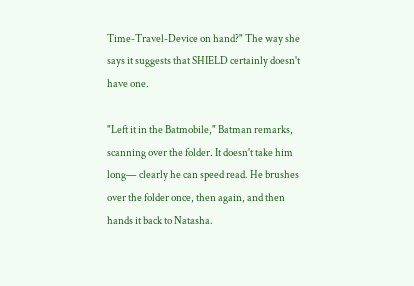Time-Travel-Device on hand?" The way she says it suggests that SHIELD certainly doesn't have one.

"Left it in the Batmobile," Batman remarks, scanning over the folder. It doesn't take him long— clearly he can speed read. He brushes over the folder once, then again, and then hands it back to Natasha.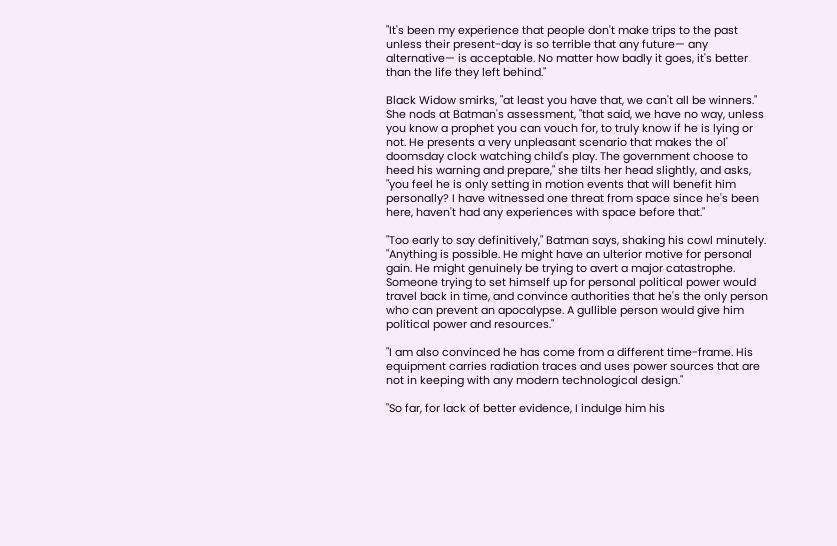"It's been my experience that people don't make trips to the past unless their present-day is so terrible that any future— any alternative— is acceptable. No matter how badly it goes, it's better than the life they left behind."

Black Widow smirks, "at least you have that, we can't all be winners." She nods at Batman's assessment, "that said, we have no way, unless you know a prophet you can vouch for, to truly know if he is lying or not. He presents a very unpleasant scenario that makes the ol' doomsday clock watching child's play. The government choose to heed his warning and prepare," she tilts her head slightly, and asks, "you feel he is only setting in motion events that will benefit him personally? I have witnessed one threat from space since he's been here, haven't had any experiences with space before that."

"Too early to say definitively," Batman says, shaking his cowl minutely. "Anything is possible. He might have an ulterior motive for personal gain. He might genuinely be trying to avert a major catastrophe. Someone trying to set himself up for personal political power would travel back in time, and convince authorities that he's the only person who can prevent an apocalypse. A gullible person would give him political power and resources."

"I am also convinced he has come from a different time-frame. His equipment carries radiation traces and uses power sources that are not in keeping with any modern technological design."

"So far, for lack of better evidence, I indulge him his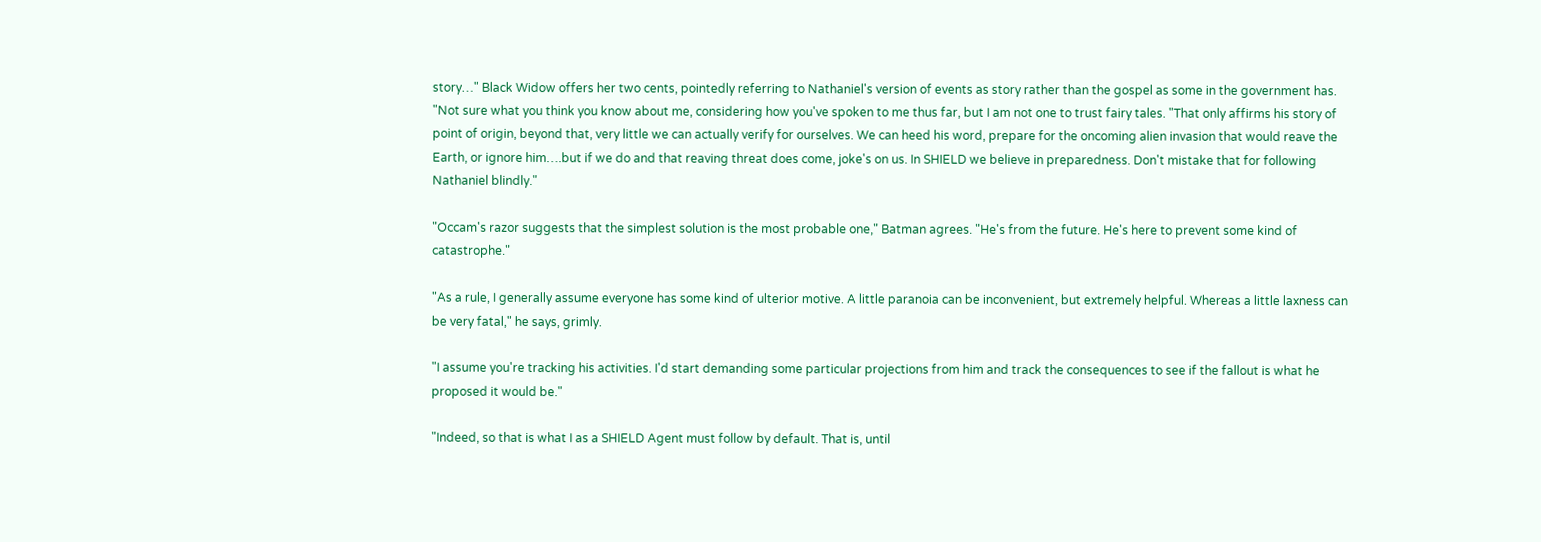story…" Black Widow offers her two cents, pointedly referring to Nathaniel's version of events as story rather than the gospel as some in the government has. "Not sure what you think you know about me, considering how you've spoken to me thus far, but I am not one to trust fairy tales. "That only affirms his story of point of origin, beyond that, very little we can actually verify for ourselves. We can heed his word, prepare for the oncoming alien invasion that would reave the Earth, or ignore him….but if we do and that reaving threat does come, joke's on us. In SHIELD we believe in preparedness. Don't mistake that for following Nathaniel blindly."

"Occam's razor suggests that the simplest solution is the most probable one," Batman agrees. "He's from the future. He's here to prevent some kind of catastrophe."

"As a rule, I generally assume everyone has some kind of ulterior motive. A little paranoia can be inconvenient, but extremely helpful. Whereas a little laxness can be very fatal," he says, grimly.

"I assume you're tracking his activities. I'd start demanding some particular projections from him and track the consequences to see if the fallout is what he proposed it would be."

"Indeed, so that is what I as a SHIELD Agent must follow by default. That is, until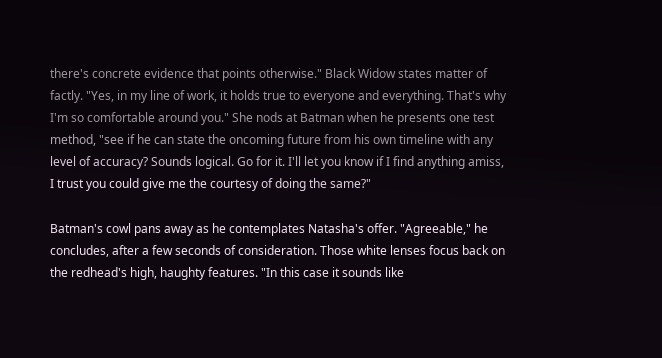there's concrete evidence that points otherwise." Black Widow states matter of factly. "Yes, in my line of work, it holds true to everyone and everything. That's why I'm so comfortable around you." She nods at Batman when he presents one test method, "see if he can state the oncoming future from his own timeline with any level of accuracy? Sounds logical. Go for it. I'll let you know if I find anything amiss, I trust you could give me the courtesy of doing the same?"

Batman's cowl pans away as he contemplates Natasha's offer. "Agreeable," he concludes, after a few seconds of consideration. Those white lenses focus back on the redhead's high, haughty features. "In this case it sounds like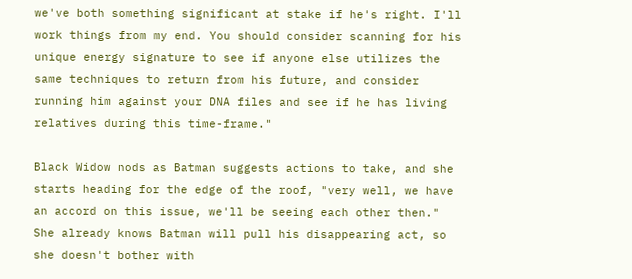we've both something significant at stake if he's right. I'll work things from my end. You should consider scanning for his unique energy signature to see if anyone else utilizes the same techniques to return from his future, and consider running him against your DNA files and see if he has living relatives during this time-frame."

Black Widow nods as Batman suggests actions to take, and she starts heading for the edge of the roof, "very well, we have an accord on this issue, we'll be seeing each other then." She already knows Batman will pull his disappearing act, so she doesn't bother with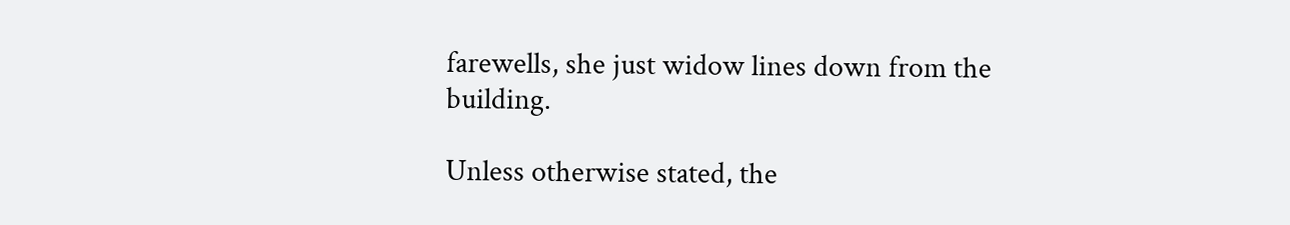farewells, she just widow lines down from the building.

Unless otherwise stated, the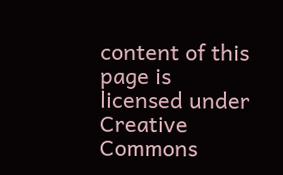content of this page is licensed under Creative Commons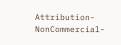Attribution-NonCommercial-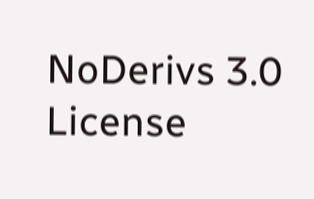NoDerivs 3.0 License